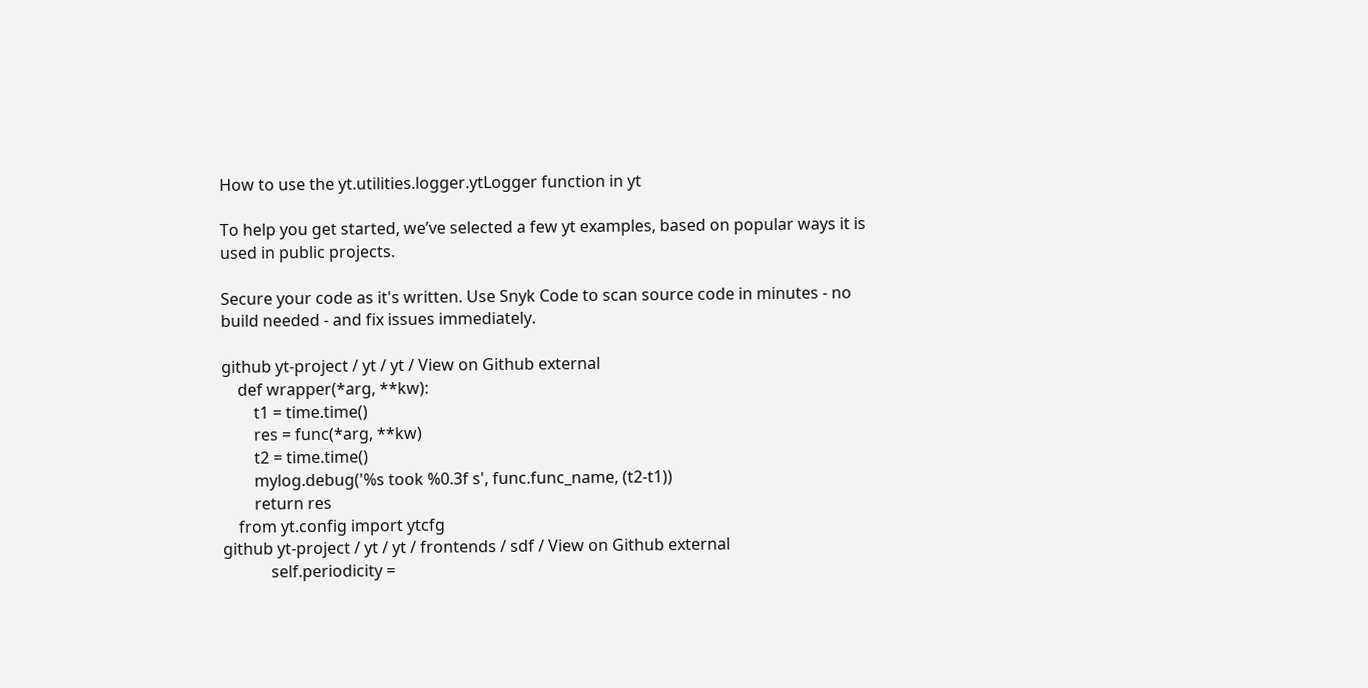How to use the yt.utilities.logger.ytLogger function in yt

To help you get started, we’ve selected a few yt examples, based on popular ways it is used in public projects.

Secure your code as it's written. Use Snyk Code to scan source code in minutes - no build needed - and fix issues immediately.

github yt-project / yt / yt / View on Github external
    def wrapper(*arg, **kw):
        t1 = time.time()
        res = func(*arg, **kw)
        t2 = time.time()
        mylog.debug('%s took %0.3f s', func.func_name, (t2-t1))
        return res
    from yt.config import ytcfg
github yt-project / yt / yt / frontends / sdf / View on Github external
            self.periodicity =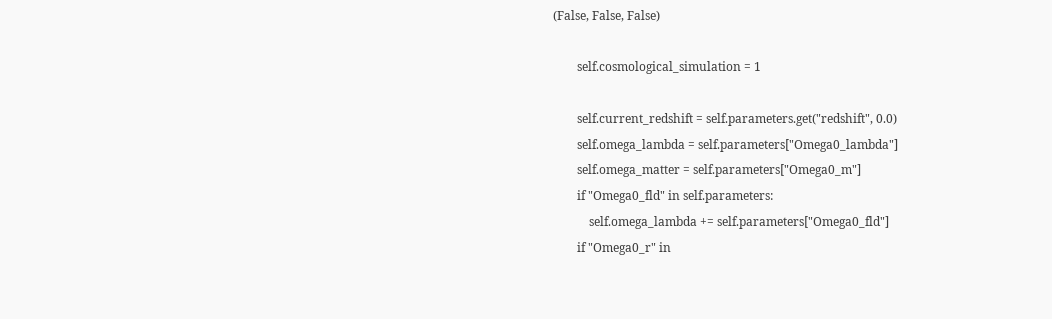(False, False, False)

        self.cosmological_simulation = 1

        self.current_redshift = self.parameters.get("redshift", 0.0)
        self.omega_lambda = self.parameters["Omega0_lambda"]
        self.omega_matter = self.parameters["Omega0_m"]
        if "Omega0_fld" in self.parameters:
            self.omega_lambda += self.parameters["Omega0_fld"]
        if "Omega0_r" in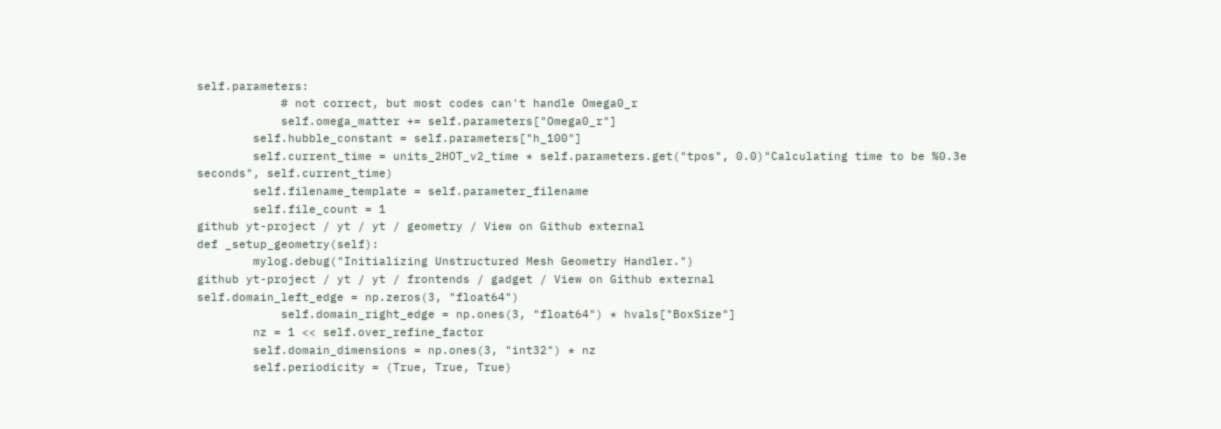self.parameters:
            # not correct, but most codes can't handle Omega0_r
            self.omega_matter += self.parameters["Omega0_r"]
        self.hubble_constant = self.parameters["h_100"]
        self.current_time = units_2HOT_v2_time * self.parameters.get("tpos", 0.0)"Calculating time to be %0.3e seconds", self.current_time)
        self.filename_template = self.parameter_filename
        self.file_count = 1
github yt-project / yt / yt / geometry / View on Github external
def _setup_geometry(self):
        mylog.debug("Initializing Unstructured Mesh Geometry Handler.")
github yt-project / yt / yt / frontends / gadget / View on Github external
self.domain_left_edge = np.zeros(3, "float64")
            self.domain_right_edge = np.ones(3, "float64") * hvals["BoxSize"]
        nz = 1 << self.over_refine_factor
        self.domain_dimensions = np.ones(3, "int32") * nz
        self.periodicity = (True, True, True)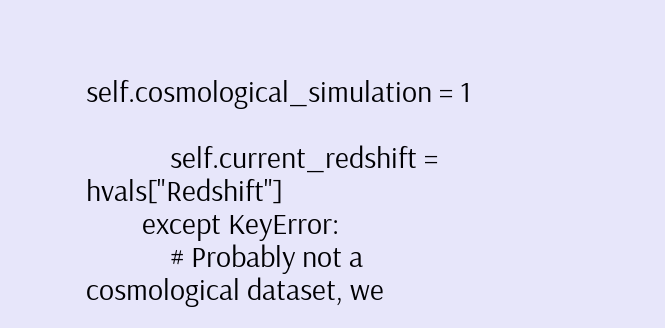self.cosmological_simulation = 1

            self.current_redshift = hvals["Redshift"]
        except KeyError:
            # Probably not a cosmological dataset, we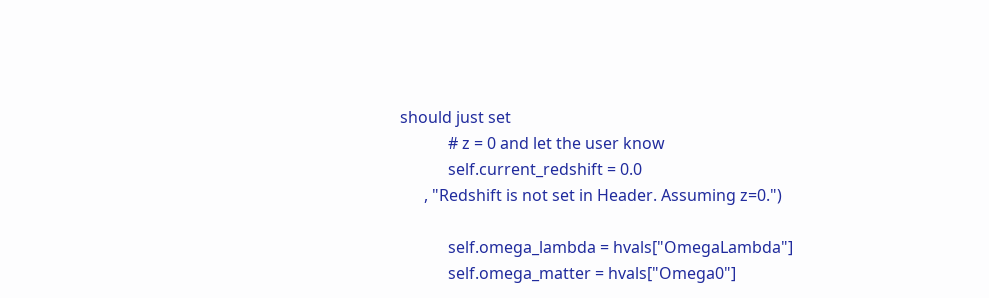should just set
            # z = 0 and let the user know
            self.current_redshift = 0.0
      , "Redshift is not set in Header. Assuming z=0.")

            self.omega_lambda = hvals["OmegaLambda"]
            self.omega_matter = hvals["Omega0"]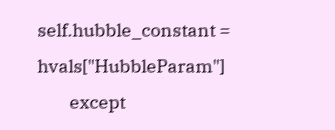self.hubble_constant = hvals["HubbleParam"]
        except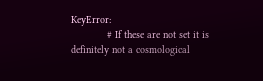KeyError:
            # If these are not set it is definitely not a cosmological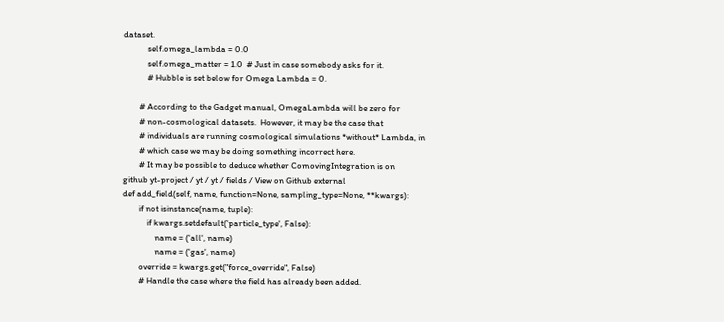dataset.
            self.omega_lambda = 0.0
            self.omega_matter = 1.0  # Just in case somebody asks for it.
            # Hubble is set below for Omega Lambda = 0.

        # According to the Gadget manual, OmegaLambda will be zero for
        # non-cosmological datasets.  However, it may be the case that
        # individuals are running cosmological simulations *without* Lambda, in
        # which case we may be doing something incorrect here.
        # It may be possible to deduce whether ComovingIntegration is on
github yt-project / yt / yt / fields / View on Github external
def add_field(self, name, function=None, sampling_type=None, **kwargs):
        if not isinstance(name, tuple):
            if kwargs.setdefault('particle_type', False):
                name = ('all', name)
                name = ('gas', name)
        override = kwargs.get("force_override", False)
        # Handle the case where the field has already been added.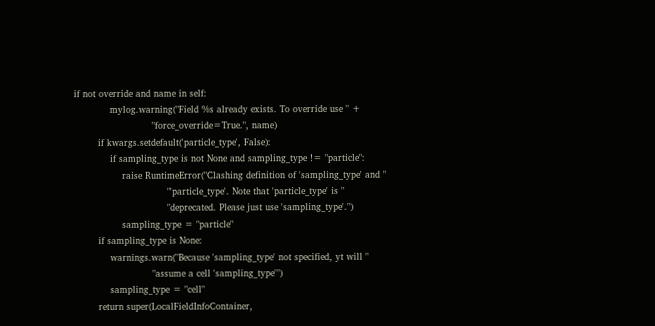if not override and name in self:
            mylog.warning("Field %s already exists. To override use " +
                          "force_override=True.", name)
        if kwargs.setdefault('particle_type', False):
            if sampling_type is not None and sampling_type != "particle":
                raise RuntimeError("Clashing definition of 'sampling_type' and "
                               "'particle_type'. Note that 'particle_type' is "
                               "deprecated. Please just use 'sampling_type'.")
                sampling_type = "particle"
        if sampling_type is None:
            warnings.warn("Because 'sampling_type' not specified, yt will "
                          "assume a cell 'sampling_type'")
            sampling_type = "cell"
        return super(LocalFieldInfoContainer,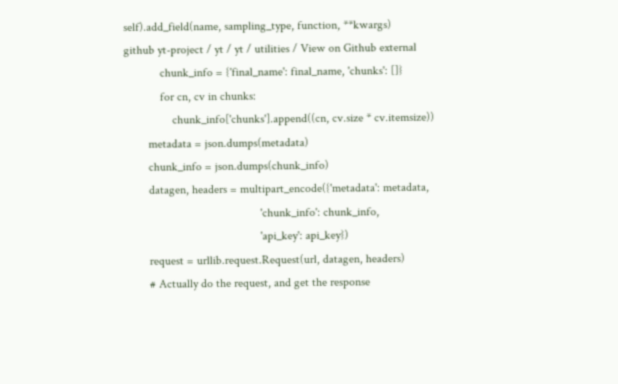self).add_field(name, sampling_type, function, **kwargs)
github yt-project / yt / yt / utilities / View on Github external
            chunk_info = {'final_name': final_name, 'chunks': []}
            for cn, cv in chunks:
                chunk_info['chunks'].append((cn, cv.size * cv.itemsize))
        metadata = json.dumps(metadata)
        chunk_info = json.dumps(chunk_info)
        datagen, headers = multipart_encode({'metadata': metadata,
                                             'chunk_info': chunk_info,
                                             'api_key': api_key})
        request = urllib.request.Request(url, datagen, headers)
        # Actually do the request, and get the response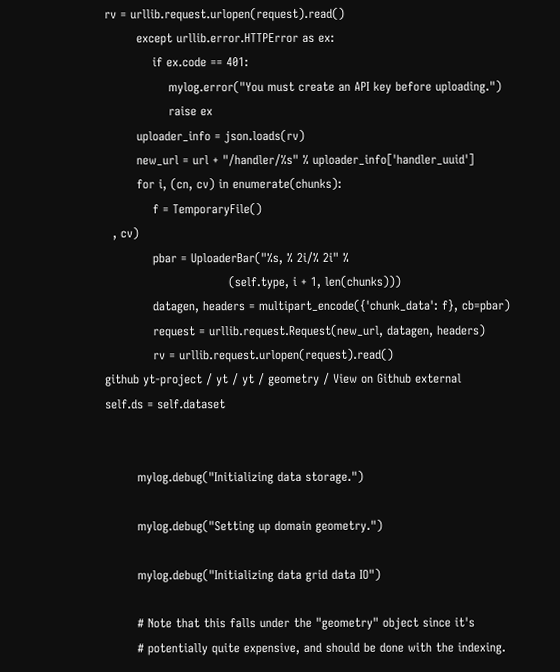rv = urllib.request.urlopen(request).read()
        except urllib.error.HTTPError as ex:
            if ex.code == 401:
                mylog.error("You must create an API key before uploading.")
                raise ex
        uploader_info = json.loads(rv)
        new_url = url + "/handler/%s" % uploader_info['handler_uuid']
        for i, (cn, cv) in enumerate(chunks):
            f = TemporaryFile()
  , cv)
            pbar = UploaderBar("%s, % 2i/% 2i" %
                               (self.type, i + 1, len(chunks)))
            datagen, headers = multipart_encode({'chunk_data': f}, cb=pbar)
            request = urllib.request.Request(new_url, datagen, headers)
            rv = urllib.request.urlopen(request).read()
github yt-project / yt / yt / geometry / View on Github external
self.ds = self.dataset


        mylog.debug("Initializing data storage.")

        mylog.debug("Setting up domain geometry.")

        mylog.debug("Initializing data grid data IO")

        # Note that this falls under the "geometry" object since it's
        # potentially quite expensive, and should be done with the indexing.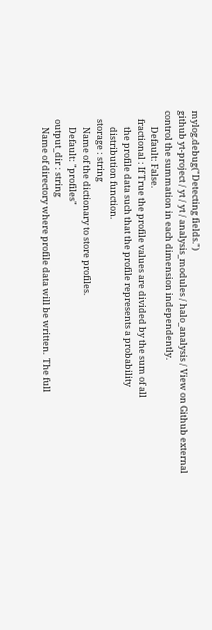mylog.debug("Detecting fields.")
github yt-project / yt / yt / analysis_modules / halo_analysis / View on Github external
control the summation in each dimension independently.
        Default: False.
    fractional : If True the profile values are divided by the sum of all
        the profile data such that the profile represents a probability
        distribution function.
    storage : string
        Name of the dictionary to store profiles.
        Default: "profiles"
    output_dir : string
        Name of directory where profile data will be written.  The full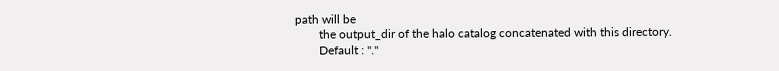path will be
        the output_dir of the halo catalog concatenated with this directory.
        Default : "."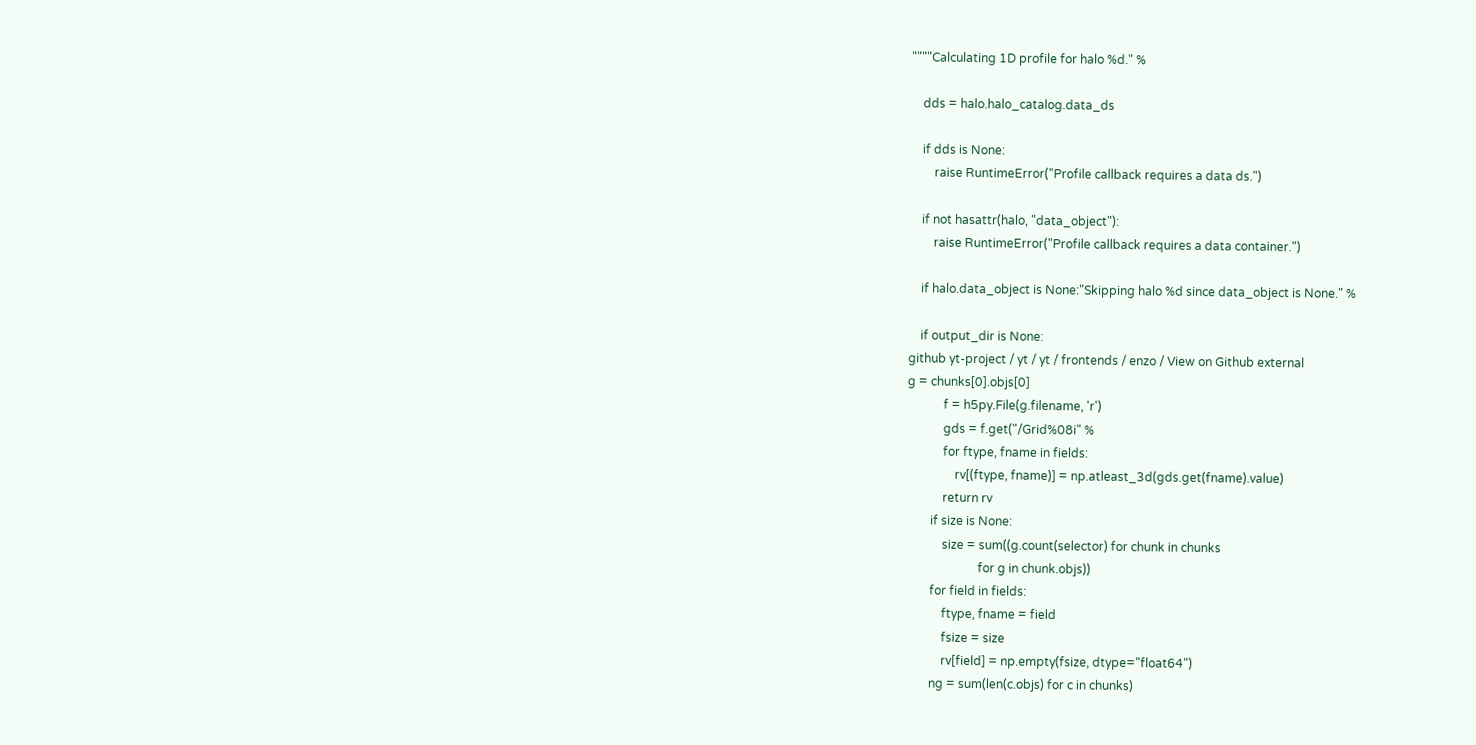""""Calculating 1D profile for halo %d." %

    dds = halo.halo_catalog.data_ds

    if dds is None:
        raise RuntimeError("Profile callback requires a data ds.")

    if not hasattr(halo, "data_object"):
        raise RuntimeError("Profile callback requires a data container.")

    if halo.data_object is None:"Skipping halo %d since data_object is None." %

    if output_dir is None:
github yt-project / yt / yt / frontends / enzo / View on Github external
g = chunks[0].objs[0]
            f = h5py.File(g.filename, 'r')
            gds = f.get("/Grid%08i" %
            for ftype, fname in fields:
                rv[(ftype, fname)] = np.atleast_3d(gds.get(fname).value)
            return rv
        if size is None:
            size = sum((g.count(selector) for chunk in chunks
                        for g in chunk.objs))
        for field in fields:
            ftype, fname = field
            fsize = size
            rv[field] = np.empty(fsize, dtype="float64")
        ng = sum(len(c.objs) for c in chunks)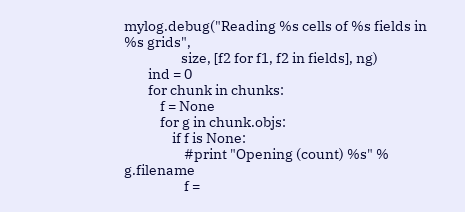mylog.debug("Reading %s cells of %s fields in %s grids",
                   size, [f2 for f1, f2 in fields], ng)
        ind = 0
        for chunk in chunks:
            f = None
            for g in chunk.objs:
                if f is None:
                    #print "Opening (count) %s" % g.filename
                    f =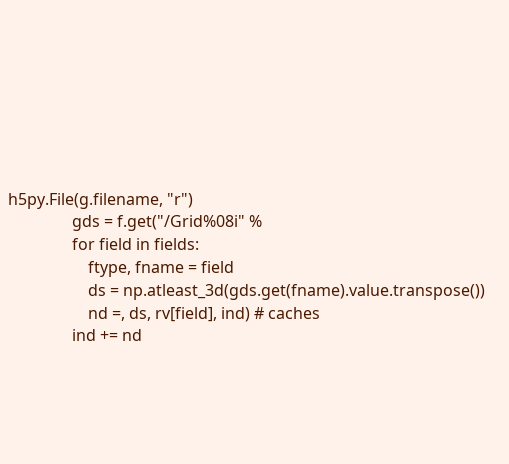h5py.File(g.filename, "r")
                gds = f.get("/Grid%08i" %
                for field in fields:
                    ftype, fname = field
                    ds = np.atleast_3d(gds.get(fname).value.transpose())
                    nd =, ds, rv[field], ind) # caches
                ind += nd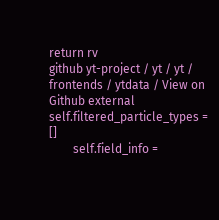return rv
github yt-project / yt / yt / frontends / ytdata / View on Github external
self.filtered_particle_types = []
        self.field_info =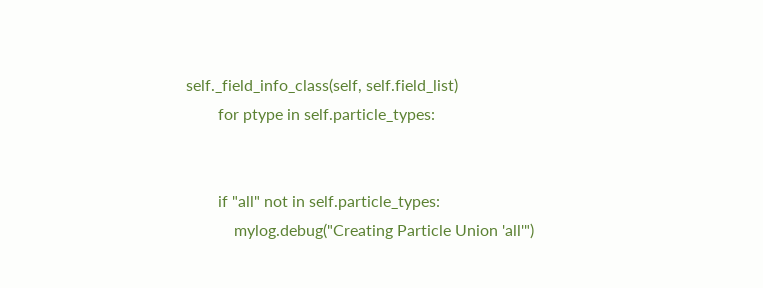self._field_info_class(self, self.field_list)
        for ptype in self.particle_types:


        if "all" not in self.particle_types:
            mylog.debug("Creating Particle Union 'all'")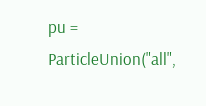pu = ParticleUnion("all",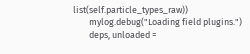list(self.particle_types_raw))
        mylog.debug("Loading field plugins.")
        deps, unloaded =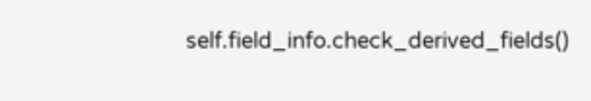self.field_info.check_derived_fields()